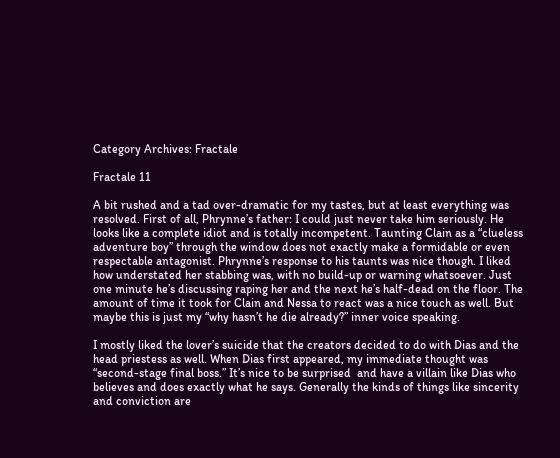Category Archives: Fractale

Fractale 11

A bit rushed and a tad over-dramatic for my tastes, but at least everything was resolved. First of all, Phrynne’s father: I could just never take him seriously. He looks like a complete idiot and is totally incompetent. Taunting Clain as a “clueless adventure boy” through the window does not exactly make a formidable or even respectable antagonist. Phrynne’s response to his taunts was nice though. I liked how understated her stabbing was, with no build-up or warning whatsoever. Just one minute he’s discussing raping her and the next he’s half-dead on the floor. The amount of time it took for Clain and Nessa to react was a nice touch as well. But maybe this is just my “why hasn’t he die already?” inner voice speaking.

I mostly liked the lover’s suicide that the creators decided to do with Dias and the head priestess as well. When Dias first appeared, my immediate thought was “second-stage final boss.” It’s nice to be surprised  and have a villain like Dias who believes and does exactly what he says. Generally the kinds of things like sincerity and conviction are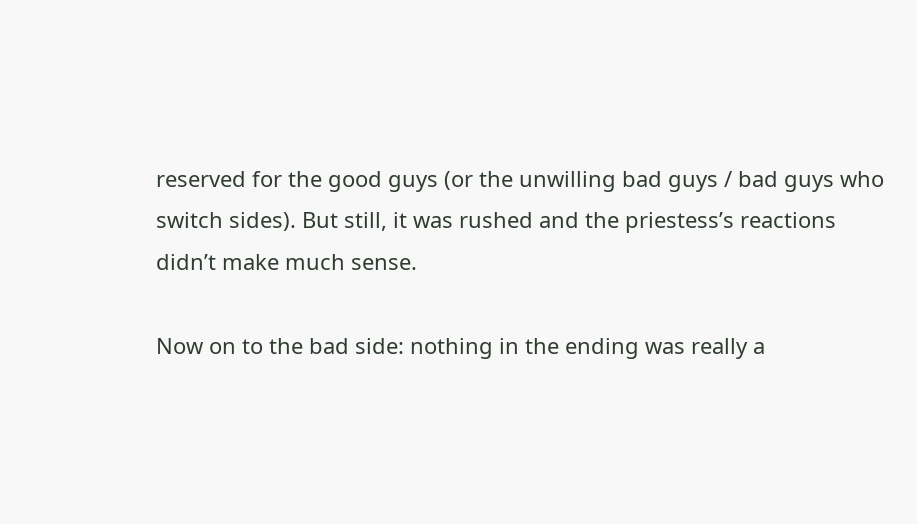reserved for the good guys (or the unwilling bad guys / bad guys who switch sides). But still, it was rushed and the priestess’s reactions didn’t make much sense.

Now on to the bad side: nothing in the ending was really a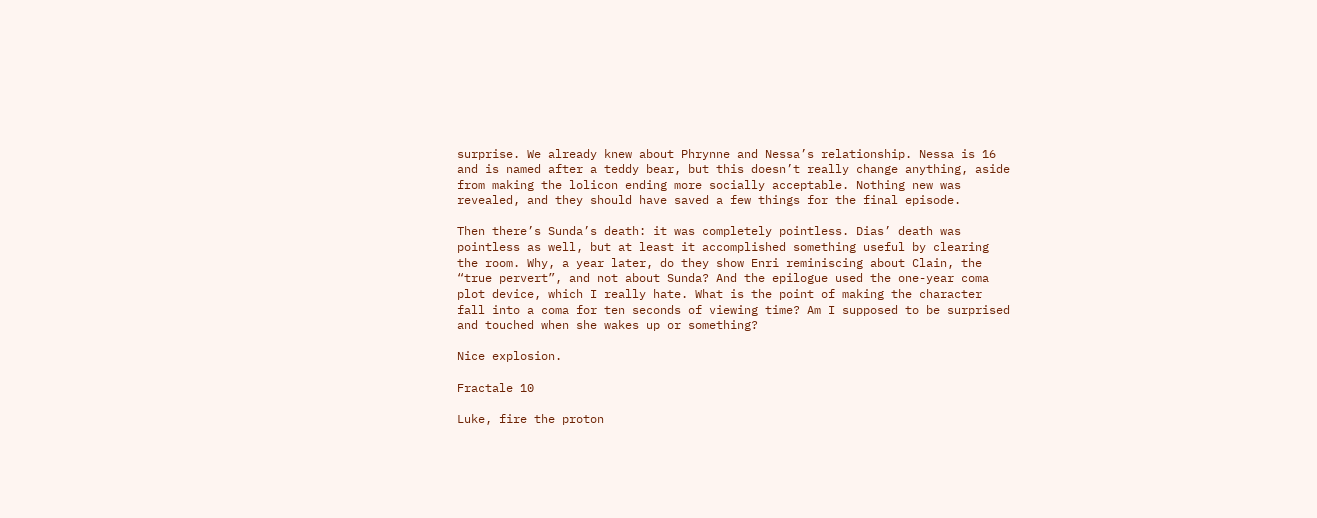surprise. We already knew about Phrynne and Nessa’s relationship. Nessa is 16 and is named after a teddy bear, but this doesn’t really change anything, aside from making the lolicon ending more socially acceptable. Nothing new was revealed, and they should have saved a few things for the final episode.

Then there’s Sunda’s death: it was completely pointless. Dias’ death was pointless as well, but at least it accomplished something useful by clearing the room. Why, a year later, do they show Enri reminiscing about Clain, the “true pervert”, and not about Sunda? And the epilogue used the one-year coma plot device, which I really hate. What is the point of making the character fall into a coma for ten seconds of viewing time? Am I supposed to be surprised and touched when she wakes up or something?

Nice explosion.

Fractale 10

Luke, fire the proton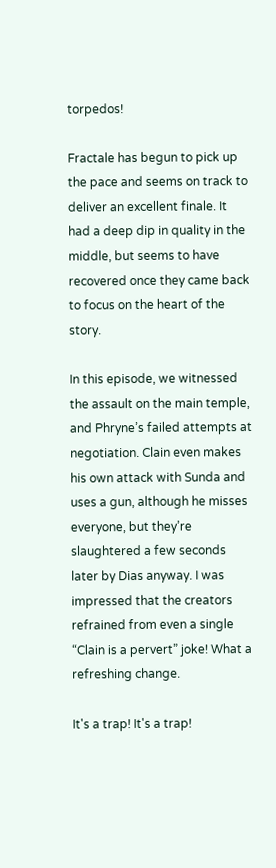torpedos!

Fractale has begun to pick up the pace and seems on track to deliver an excellent finale. It had a deep dip in quality in the middle, but seems to have recovered once they came back to focus on the heart of the story.

In this episode, we witnessed the assault on the main temple, and Phryne’s failed attempts at negotiation. Clain even makes his own attack with Sunda and uses a gun, although he misses everyone, but they’re slaughtered a few seconds later by Dias anyway. I was impressed that the creators refrained from even a single “Clain is a pervert” joke! What a refreshing change.

It's a trap! It's a trap!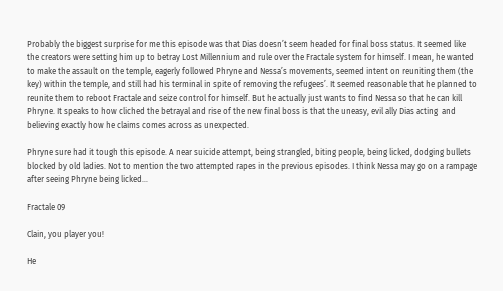Probably the biggest surprise for me this episode was that Dias doesn’t seem headed for final boss status. It seemed like the creators were setting him up to betray Lost Millennium and rule over the Fractale system for himself. I mean, he wanted to make the assault on the temple, eagerly followed Phryne and Nessa’s movements, seemed intent on reuniting them (the key) within the temple, and still had his terminal in spite of removing the refugees’. It seemed reasonable that he planned to reunite them to reboot Fractale and seize control for himself. But he actually just wants to find Nessa so that he can kill Phryne. It speaks to how cliched the betrayal and rise of the new final boss is that the uneasy, evil ally Dias acting  and believing exactly how he claims comes across as unexpected.

Phryne sure had it tough this episode. A near suicide attempt, being strangled, biting people, being licked, dodging bullets blocked by old ladies. Not to mention the two attempted rapes in the previous episodes. I think Nessa may go on a rampage after seeing Phryne being licked…

Fractale 09

Clain, you player you!

He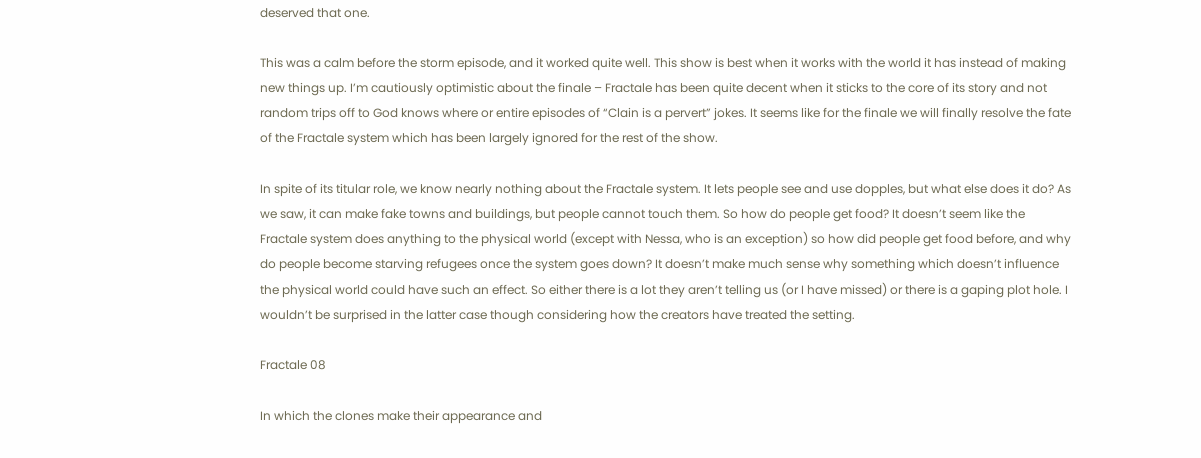deserved that one.

This was a calm before the storm episode, and it worked quite well. This show is best when it works with the world it has instead of making new things up. I’m cautiously optimistic about the finale – Fractale has been quite decent when it sticks to the core of its story and not random trips off to God knows where or entire episodes of “Clain is a pervert” jokes. It seems like for the finale we will finally resolve the fate of the Fractale system which has been largely ignored for the rest of the show.

In spite of its titular role, we know nearly nothing about the Fractale system. It lets people see and use dopples, but what else does it do? As we saw, it can make fake towns and buildings, but people cannot touch them. So how do people get food? It doesn’t seem like the Fractale system does anything to the physical world (except with Nessa, who is an exception) so how did people get food before, and why do people become starving refugees once the system goes down? It doesn’t make much sense why something which doesn’t influence the physical world could have such an effect. So either there is a lot they aren’t telling us (or I have missed) or there is a gaping plot hole. I wouldn’t be surprised in the latter case though considering how the creators have treated the setting.

Fractale 08

In which the clones make their appearance and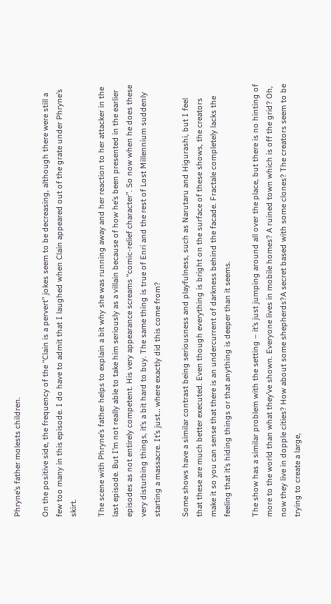Phryne’s father molests children.

On the positive side, the frequency of the “Clain is a pervert” jokes seem to be decreasing, although there were still a few too many in this episode. I do have to admit that I laughed when Clain appeared out of the grate under Phryne’s skirt.

The scene with Phryne’s father helps to explain a bit why she was running away and her reaction to her attacker in the last episode. But I’m not really able to take him seriously as a villain because of how he’s been presented in the earlier episodes as not entirely competent. His very appearance screams “comic-relief character”. So now when he does these very disturbing things, it’s a bit hard to buy. The same thing is true of Enri and the rest of Lost Millennium suddenly starting a massacre. It’s just… where exactly did this come from?

Some shows have a similar contrast being seriousness and playfulness, such as Narutaru and Higurashi, but I feel that these are much better executed. Even though everything is bright on the surface of these shows, the creators make it so you can sense that there is an undercurrent of darkness behind the facade. Fractale completely lacks the feeling that it’s hiding things or that anything is deeper than it seems.

The show has a similar problem with the setting – it’s just jumping around all over the place, but there is no hinting of more to the world than what they’ve shown. Everyone lives in mobile homes? A ruined town which is off the grid? Oh, now they live in dopple cities? How about some shepherds?A secret based with some clones? The creators seem to be trying to create a large,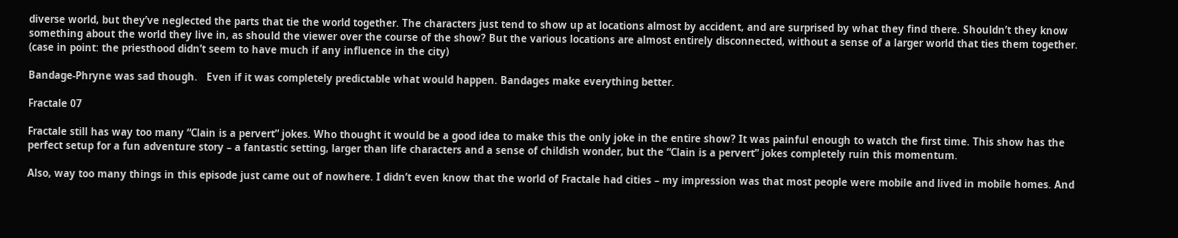diverse world, but they’ve neglected the parts that tie the world together. The characters just tend to show up at locations almost by accident, and are surprised by what they find there. Shouldn’t they know something about the world they live in, as should the viewer over the course of the show? But the various locations are almost entirely disconnected, without a sense of a larger world that ties them together. (case in point: the priesthood didn’t seem to have much if any influence in the city)

Bandage-Phryne was sad though.   Even if it was completely predictable what would happen. Bandages make everything better.

Fractale 07

Fractale still has way too many “Clain is a pervert” jokes. Who thought it would be a good idea to make this the only joke in the entire show? It was painful enough to watch the first time. This show has the perfect setup for a fun adventure story – a fantastic setting, larger than life characters and a sense of childish wonder, but the “Clain is a pervert” jokes completely ruin this momentum.

Also, way too many things in this episode just came out of nowhere. I didn’t even know that the world of Fractale had cities – my impression was that most people were mobile and lived in mobile homes. And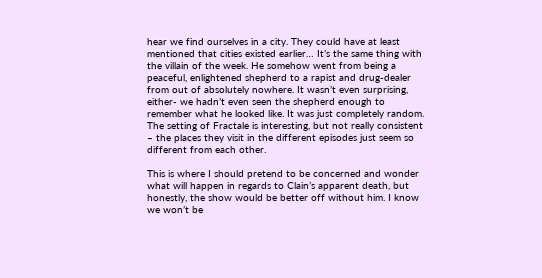hear we find ourselves in a city. They could have at least mentioned that cities existed earlier… It’s the same thing with the villain of the week. He somehow went from being a peaceful, enlightened shepherd to a rapist and drug-dealer from out of absolutely nowhere. It wasn’t even surprising, either- we hadn’t even seen the shepherd enough to remember what he looked like. It was just completely random. The setting of Fractale is interesting, but not really consistent – the places they visit in the different episodes just seem so different from each other.

This is where I should pretend to be concerned and wonder what will happen in regards to Clain’s apparent death, but honestly, the show would be better off without him. I know we won’t be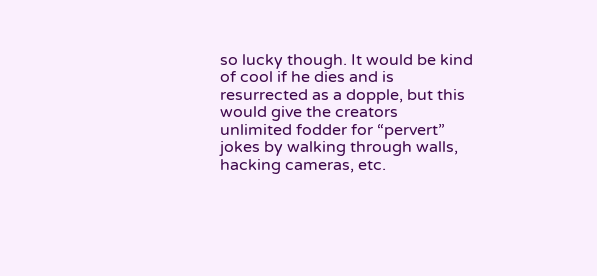so lucky though. It would be kind of cool if he dies and is resurrected as a dopple, but this would give the creators unlimited fodder for “pervert” jokes by walking through walls, hacking cameras, etc.